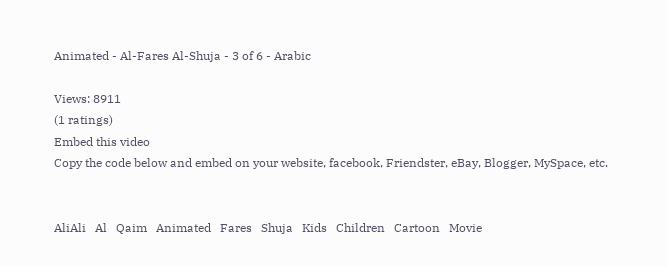Animated - Al-Fares Al-Shuja - 3 of 6 - Arabic

Views: 8911
(1 ratings)
Embed this video
Copy the code below and embed on your website, facebook, Friendster, eBay, Blogger, MySpace, etc.


AliAli   Al   Qaim   Animated   Fares   Shuja   Kids   Children   Cartoon   Movie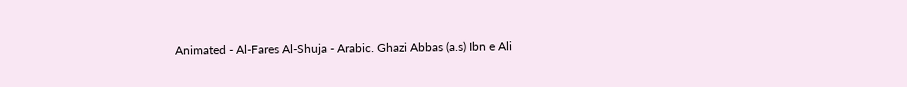Animated - Al-Fares Al-Shuja - Arabic. Ghazi Abbas (a.s) Ibn e Ali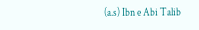(a.s) Ibn e Abi Talib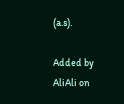(a.s).

Added by AliAli on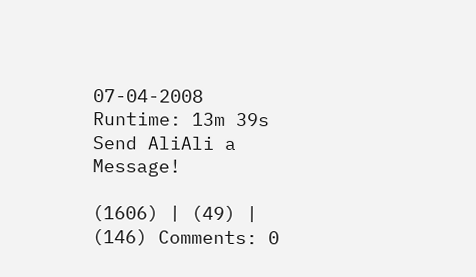07-04-2008
Runtime: 13m 39s
Send AliAli a Message!

(1606) | (49) | (146) Comments: 0